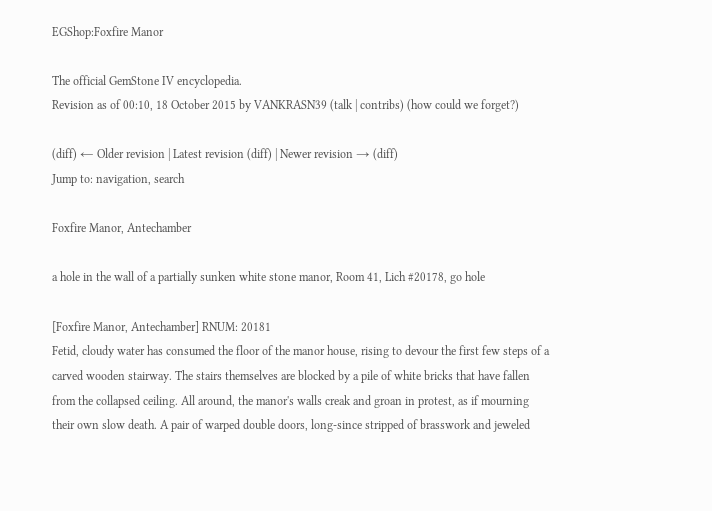EGShop:Foxfire Manor

The official GemStone IV encyclopedia.
Revision as of 00:10, 18 October 2015 by VANKRASN39 (talk | contribs) (how could we forget?)

(diff) ← Older revision | Latest revision (diff) | Newer revision → (diff)
Jump to: navigation, search

Foxfire Manor, Antechamber

a hole in the wall of a partially sunken white stone manor, Room 41, Lich #20178, go hole

[Foxfire Manor, Antechamber] RNUM: 20181
Fetid, cloudy water has consumed the floor of the manor house, rising to devour the first few steps of a carved wooden stairway. The stairs themselves are blocked by a pile of white bricks that have fallen from the collapsed ceiling. All around, the manor's walls creak and groan in protest, as if mourning their own slow death. A pair of warped double doors, long-since stripped of brasswork and jeweled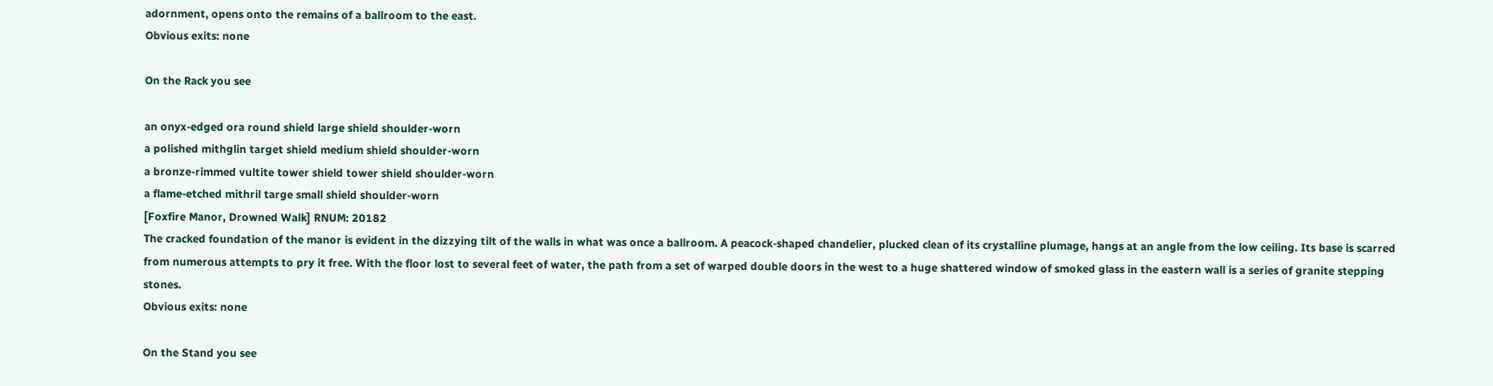adornment, opens onto the remains of a ballroom to the east.
Obvious exits: none

On the Rack you see

an onyx-edged ora round shield large shield shoulder-worn
a polished mithglin target shield medium shield shoulder-worn
a bronze-rimmed vultite tower shield tower shield shoulder-worn
a flame-etched mithril targe small shield shoulder-worn
[Foxfire Manor, Drowned Walk] RNUM: 20182
The cracked foundation of the manor is evident in the dizzying tilt of the walls in what was once a ballroom. A peacock-shaped chandelier, plucked clean of its crystalline plumage, hangs at an angle from the low ceiling. Its base is scarred from numerous attempts to pry it free. With the floor lost to several feet of water, the path from a set of warped double doors in the west to a huge shattered window of smoked glass in the eastern wall is a series of granite stepping stones.
Obvious exits: none

On the Stand you see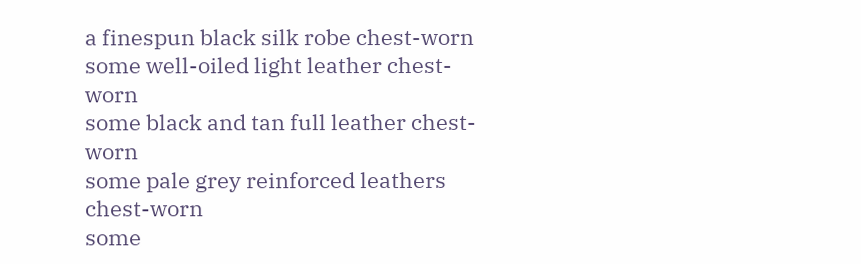a finespun black silk robe chest-worn
some well-oiled light leather chest-worn
some black and tan full leather chest-worn
some pale grey reinforced leathers chest-worn
some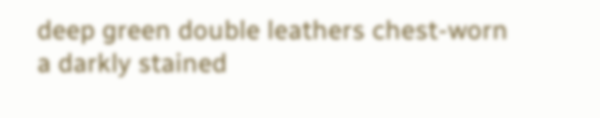deep green double leathers chest-worn
a darkly stained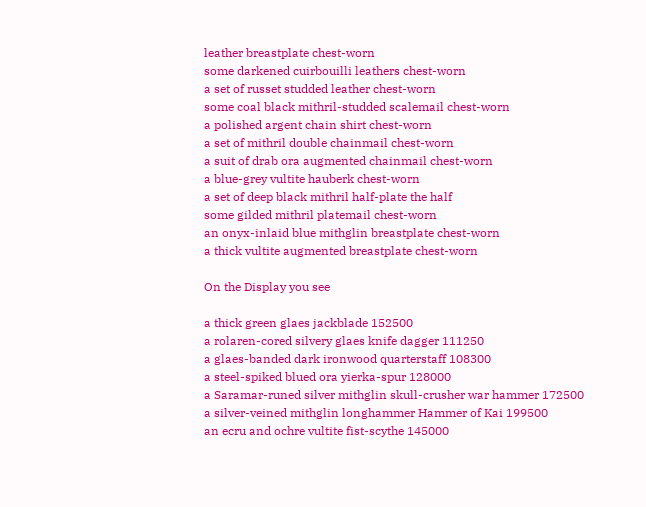leather breastplate chest-worn
some darkened cuirbouilli leathers chest-worn
a set of russet studded leather chest-worn
some coal black mithril-studded scalemail chest-worn
a polished argent chain shirt chest-worn
a set of mithril double chainmail chest-worn
a suit of drab ora augmented chainmail chest-worn
a blue-grey vultite hauberk chest-worn
a set of deep black mithril half-plate the half
some gilded mithril platemail chest-worn
an onyx-inlaid blue mithglin breastplate chest-worn
a thick vultite augmented breastplate chest-worn

On the Display you see

a thick green glaes jackblade 152500
a rolaren-cored silvery glaes knife dagger 111250
a glaes-banded dark ironwood quarterstaff 108300
a steel-spiked blued ora yierka-spur 128000
a Saramar-runed silver mithglin skull-crusher war hammer 172500
a silver-veined mithglin longhammer Hammer of Kai 199500
an ecru and ochre vultite fist-scythe 145000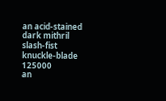an acid-stained dark mithril slash-fist knuckle-blade 125000
an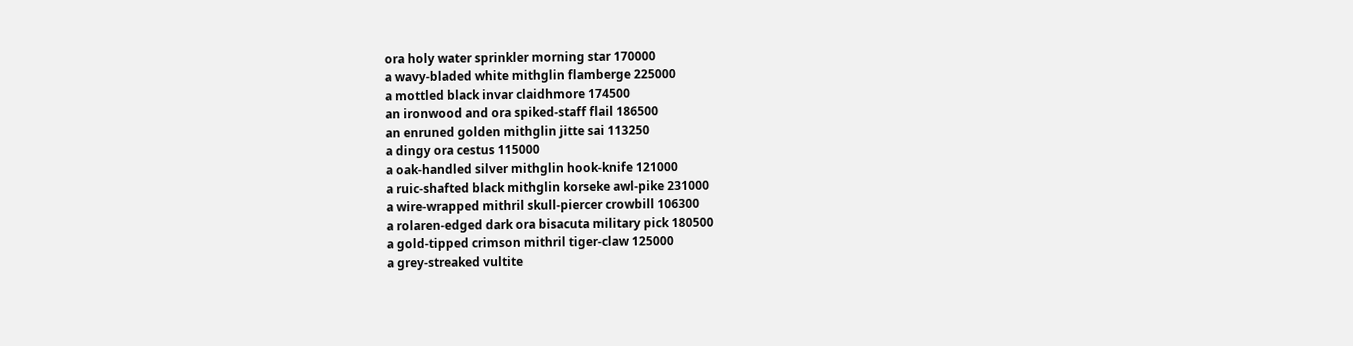ora holy water sprinkler morning star 170000
a wavy-bladed white mithglin flamberge 225000
a mottled black invar claidhmore 174500
an ironwood and ora spiked-staff flail 186500
an enruned golden mithglin jitte sai 113250
a dingy ora cestus 115000
a oak-handled silver mithglin hook-knife 121000
a ruic-shafted black mithglin korseke awl-pike 231000
a wire-wrapped mithril skull-piercer crowbill 106300
a rolaren-edged dark ora bisacuta military pick 180500
a gold-tipped crimson mithril tiger-claw 125000
a grey-streaked vultite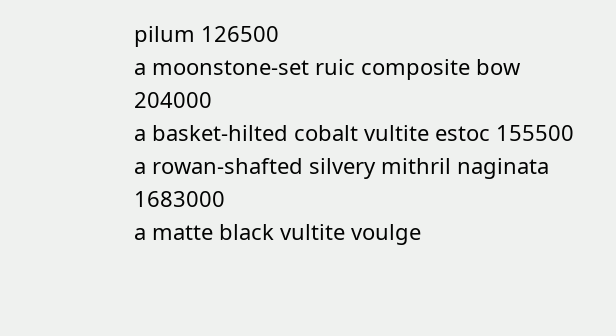pilum 126500
a moonstone-set ruic composite bow 204000
a basket-hilted cobalt vultite estoc 155500
a rowan-shafted silvery mithril naginata 1683000
a matte black vultite voulge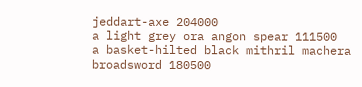jeddart-axe 204000
a light grey ora angon spear 111500
a basket-hilted black mithril machera broadsword 180500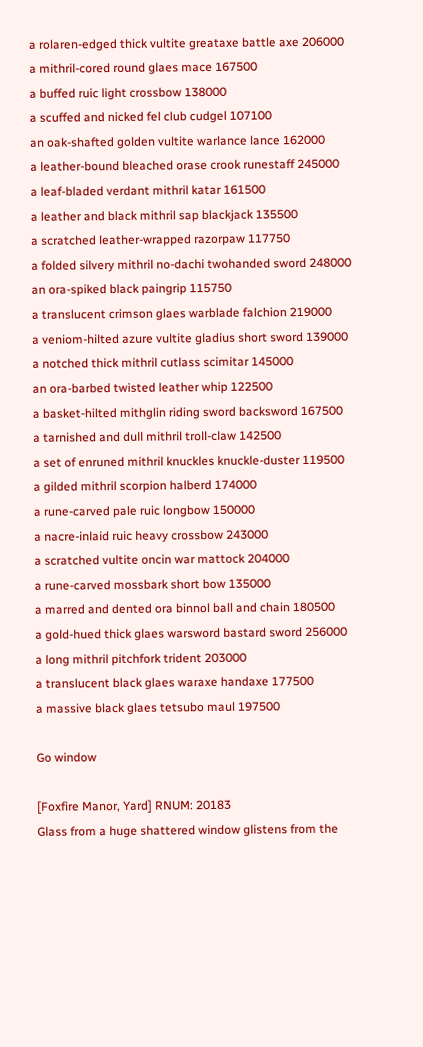a rolaren-edged thick vultite greataxe battle axe 206000
a mithril-cored round glaes mace 167500
a buffed ruic light crossbow 138000
a scuffed and nicked fel club cudgel 107100
an oak-shafted golden vultite warlance lance 162000
a leather-bound bleached orase crook runestaff 245000
a leaf-bladed verdant mithril katar 161500
a leather and black mithril sap blackjack 135500
a scratched leather-wrapped razorpaw 117750
a folded silvery mithril no-dachi twohanded sword 248000
an ora-spiked black paingrip 115750
a translucent crimson glaes warblade falchion 219000
a veniom-hilted azure vultite gladius short sword 139000
a notched thick mithril cutlass scimitar 145000
an ora-barbed twisted leather whip 122500
a basket-hilted mithglin riding sword backsword 167500
a tarnished and dull mithril troll-claw 142500
a set of enruned mithril knuckles knuckle-duster 119500
a gilded mithril scorpion halberd 174000
a rune-carved pale ruic longbow 150000
a nacre-inlaid ruic heavy crossbow 243000
a scratched vultite oncin war mattock 204000
a rune-carved mossbark short bow 135000
a marred and dented ora binnol ball and chain 180500
a gold-hued thick glaes warsword bastard sword 256000
a long mithril pitchfork trident 203000
a translucent black glaes waraxe handaxe 177500
a massive black glaes tetsubo maul 197500

Go window

[Foxfire Manor, Yard] RNUM: 20183
Glass from a huge shattered window glistens from the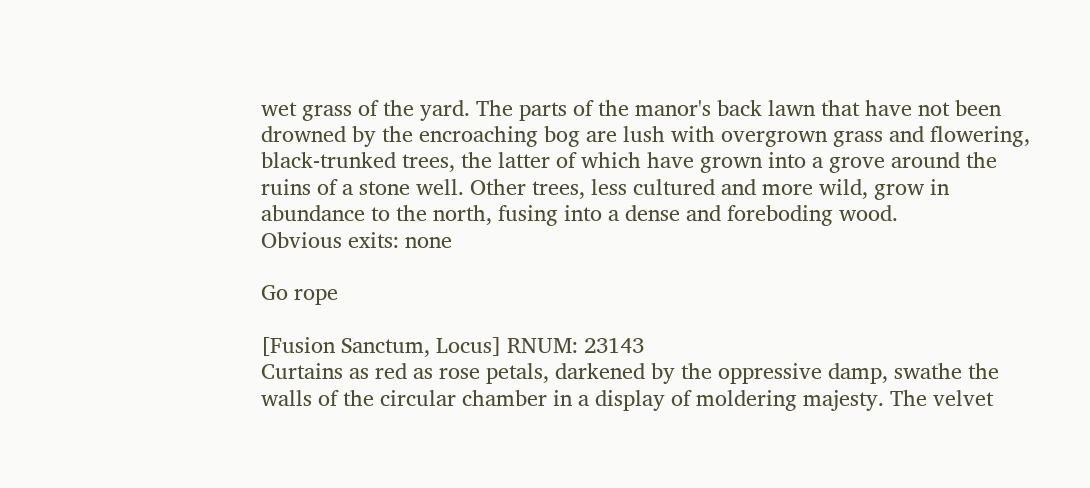wet grass of the yard. The parts of the manor's back lawn that have not been drowned by the encroaching bog are lush with overgrown grass and flowering, black-trunked trees, the latter of which have grown into a grove around the ruins of a stone well. Other trees, less cultured and more wild, grow in abundance to the north, fusing into a dense and foreboding wood.
Obvious exits: none

Go rope

[Fusion Sanctum, Locus] RNUM: 23143
Curtains as red as rose petals, darkened by the oppressive damp, swathe the walls of the circular chamber in a display of moldering majesty. The velvet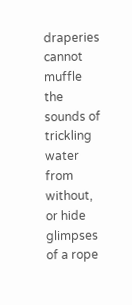draperies cannot muffle the sounds of trickling water from without, or hide glimpses of a rope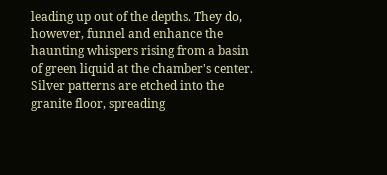leading up out of the depths. They do, however, funnel and enhance the haunting whispers rising from a basin of green liquid at the chamber's center. Silver patterns are etched into the granite floor, spreading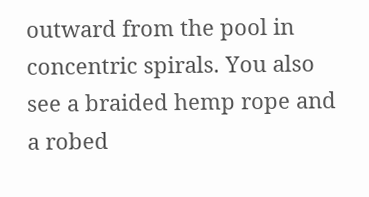outward from the pool in concentric spirals. You also see a braided hemp rope and a robed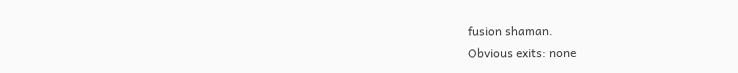fusion shaman.
Obvious exits: none